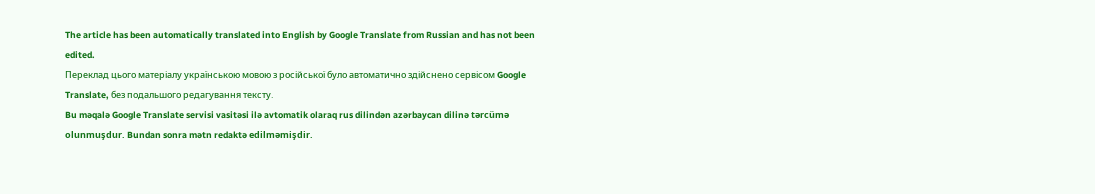The article has been automatically translated into English by Google Translate from Russian and has not been edited.
Переклад цього матеріалу українською мовою з російської було автоматично здійснено сервісом Google Translate, без подальшого редагування тексту.
Bu məqalə Google Translate servisi vasitəsi ilə avtomatik olaraq rus dilindən azərbaycan dilinə tərcümə olunmuşdur. Bundan sonra mətn redaktə edilməmişdir.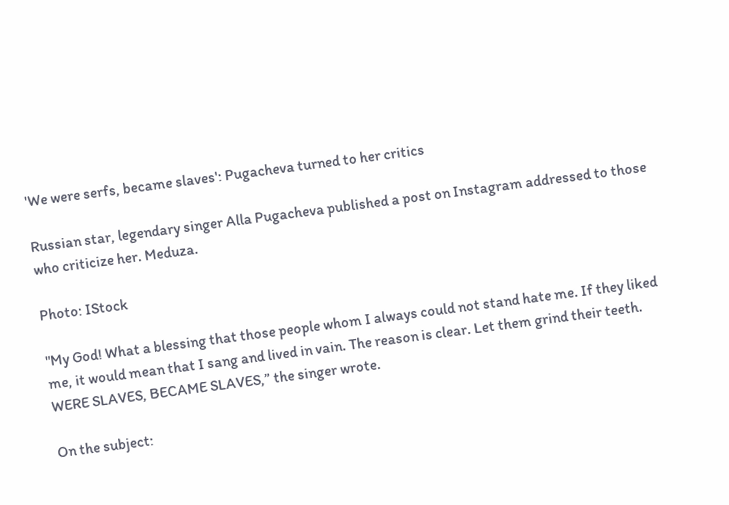'We were serfs, became slaves': Pugacheva turned to her critics

Russian star, legendary singer Alla Pugacheva published a post on Instagram addressed to those who criticize her. Meduza.

Photo: IStock

"My God! What a blessing that those people whom I always could not stand hate me. If they liked me, it would mean that I sang and lived in vain. The reason is clear. Let them grind their teeth. WERE SLAVES, BECAME SLAVES,” the singer wrote.

On the subject: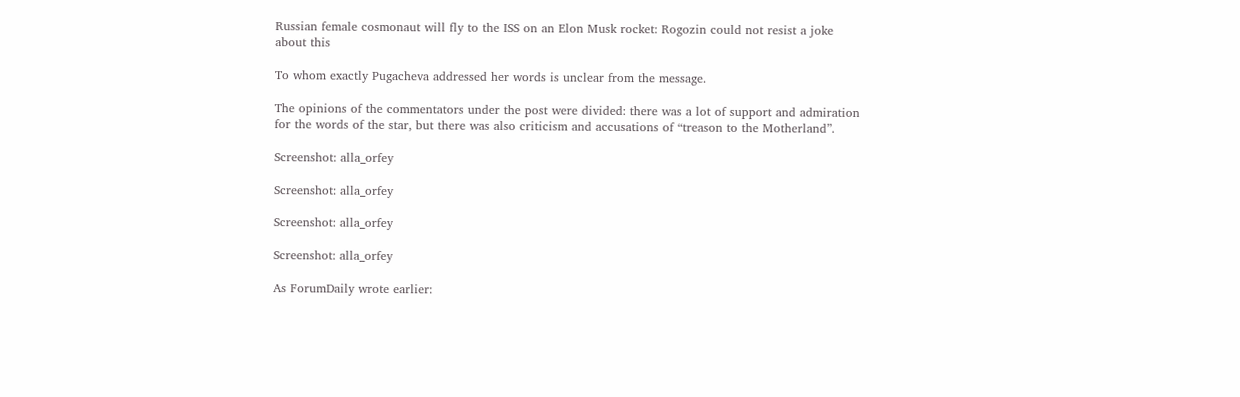Russian female cosmonaut will fly to the ISS on an Elon Musk rocket: Rogozin could not resist a joke about this

To whom exactly Pugacheva addressed her words is unclear from the message.

The opinions of the commentators under the post were divided: there was a lot of support and admiration for the words of the star, but there was also criticism and accusations of “treason to the Motherland”.

Screenshot: alla_orfey

Screenshot: alla_orfey

Screenshot: alla_orfey

Screenshot: alla_orfey

As ForumDaily wrote earlier: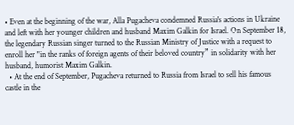• Even at the beginning of the war, Alla Pugacheva condemned Russia's actions in Ukraine and left with her younger children and husband Maxim Galkin for Israel. On September 18, the legendary Russian singer turned to the Russian Ministry of Justice with a request to enroll her "in the ranks of foreign agents of their beloved country” in solidarity with her husband, humorist Maxim Galkin.
  • At the end of September, Pugacheva returned to Russia from Israel to sell his famous castle in the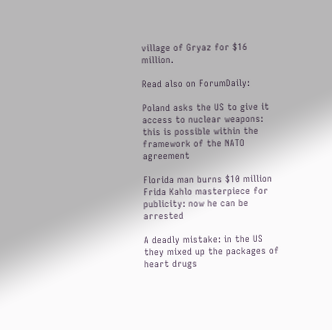village of Gryaz for $16 million.

Read also on ForumDaily:

Poland asks the US to give it access to nuclear weapons: this is possible within the framework of the NATO agreement

Florida man burns $10 million Frida Kahlo masterpiece for publicity: now he can be arrested

A deadly mistake: in the US they mixed up the packages of heart drugs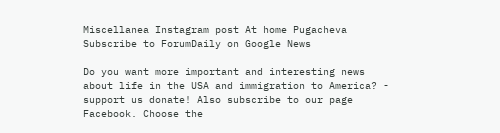Miscellanea Instagram post At home Pugacheva
Subscribe to ForumDaily on Google News

Do you want more important and interesting news about life in the USA and immigration to America? - support us donate! Also subscribe to our page Facebook. Choose the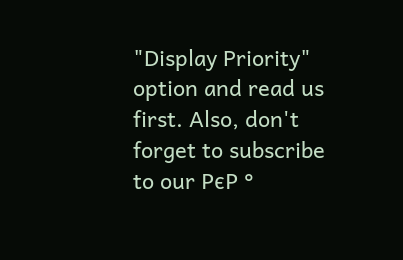"Display Priority" option and read us first. Also, don't forget to subscribe to our РєР °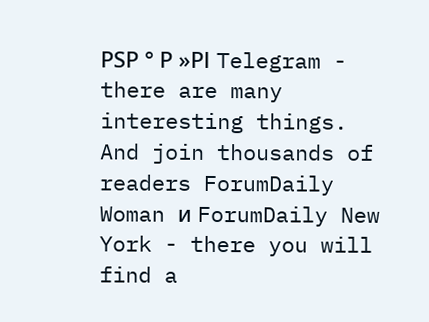РЅР ° Р »РІ Telegram - there are many interesting things. And join thousands of readers ForumDaily Woman и ForumDaily New York - there you will find a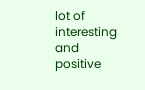lot of interesting and positive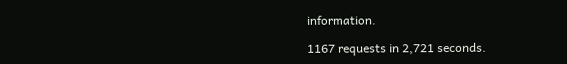information.

1167 requests in 2,721 seconds.